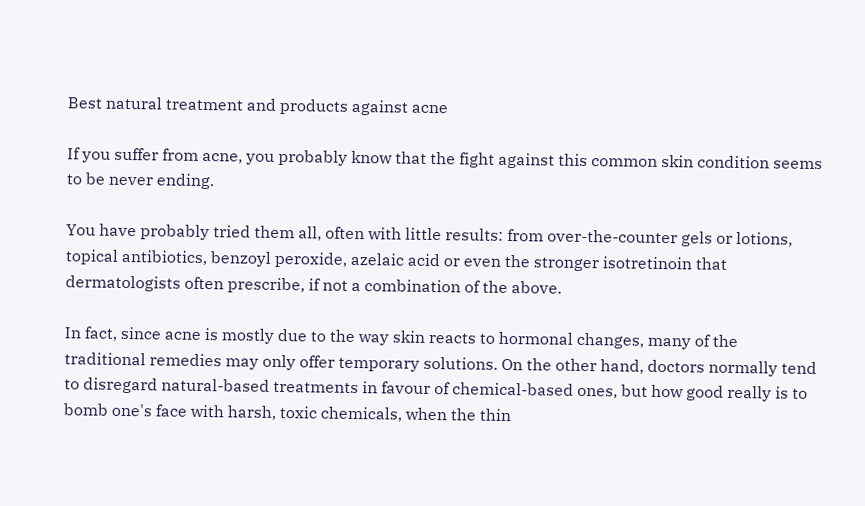Best natural treatment and products against acne

If you suffer from acne, you probably know that the fight against this common skin condition seems to be never ending.

You have probably tried them all, often with little results: from over-the-counter gels or lotions, topical antibiotics, benzoyl peroxide, azelaic acid or even the stronger isotretinoin that dermatologists often prescribe, if not a combination of the above.

In fact, since acne is mostly due to the way skin reacts to hormonal changes, many of the traditional remedies may only offer temporary solutions. On the other hand, doctors normally tend to disregard natural-based treatments in favour of chemical-based ones, but how good really is to bomb one's face with harsh, toxic chemicals, when the thin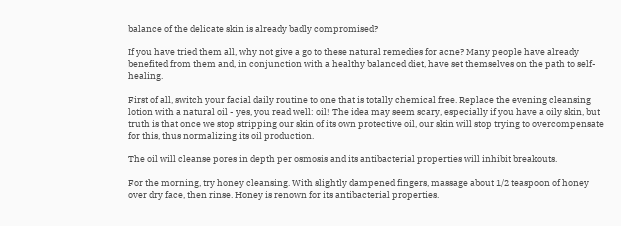balance of the delicate skin is already badly compromised?

If you have tried them all, why not give a go to these natural remedies for acne? Many people have already benefited from them and, in conjunction with a healthy balanced diet, have set themselves on the path to self-healing.

First of all, switch your facial daily routine to one that is totally chemical free. Replace the evening cleansing lotion with a natural oil - yes, you read well: oil! The idea may seem scary, especially if you have a oily skin, but truth is that once we stop stripping our skin of its own protective oil, our skin will stop trying to overcompensate for this, thus normalizing its oil production.

The oil will cleanse pores in depth per osmosis and its antibacterial properties will inhibit breakouts.

For the morning, try honey cleansing. With slightly dampened fingers, massage about 1/2 teaspoon of honey over dry face, then rinse. Honey is renown for its antibacterial properties.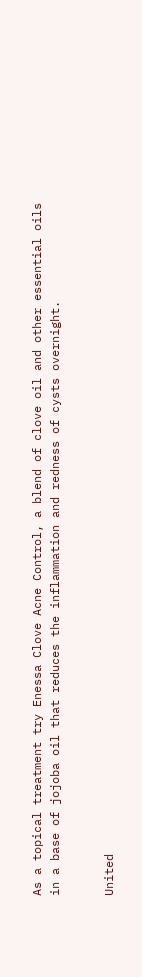As a topical treatment try Enessa Clove Acne Control, a blend of clove oil and other essential oils in a base of jojoba oil that reduces the inflammation and redness of cysts overnight.


United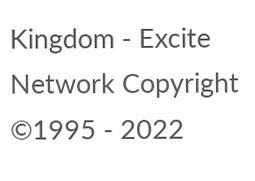Kingdom - Excite Network Copyright ©1995 - 2022